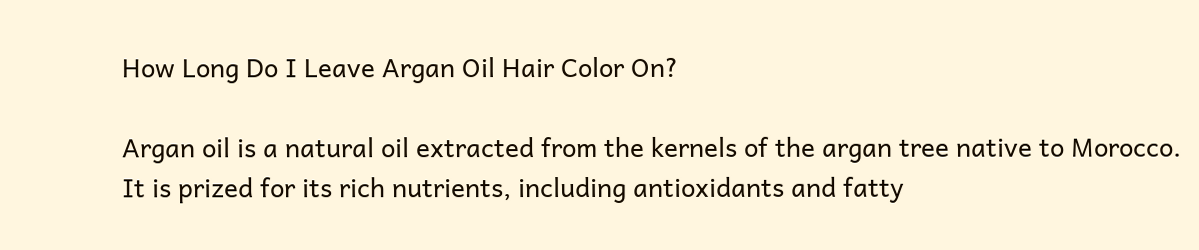How Long Do I Leave Argan Oil Hair Color On?

Argan oil is a natural oil extracted from the kernels of the argan tree native to Morocco. It is prized for its rich nutrients, including antioxidants and fatty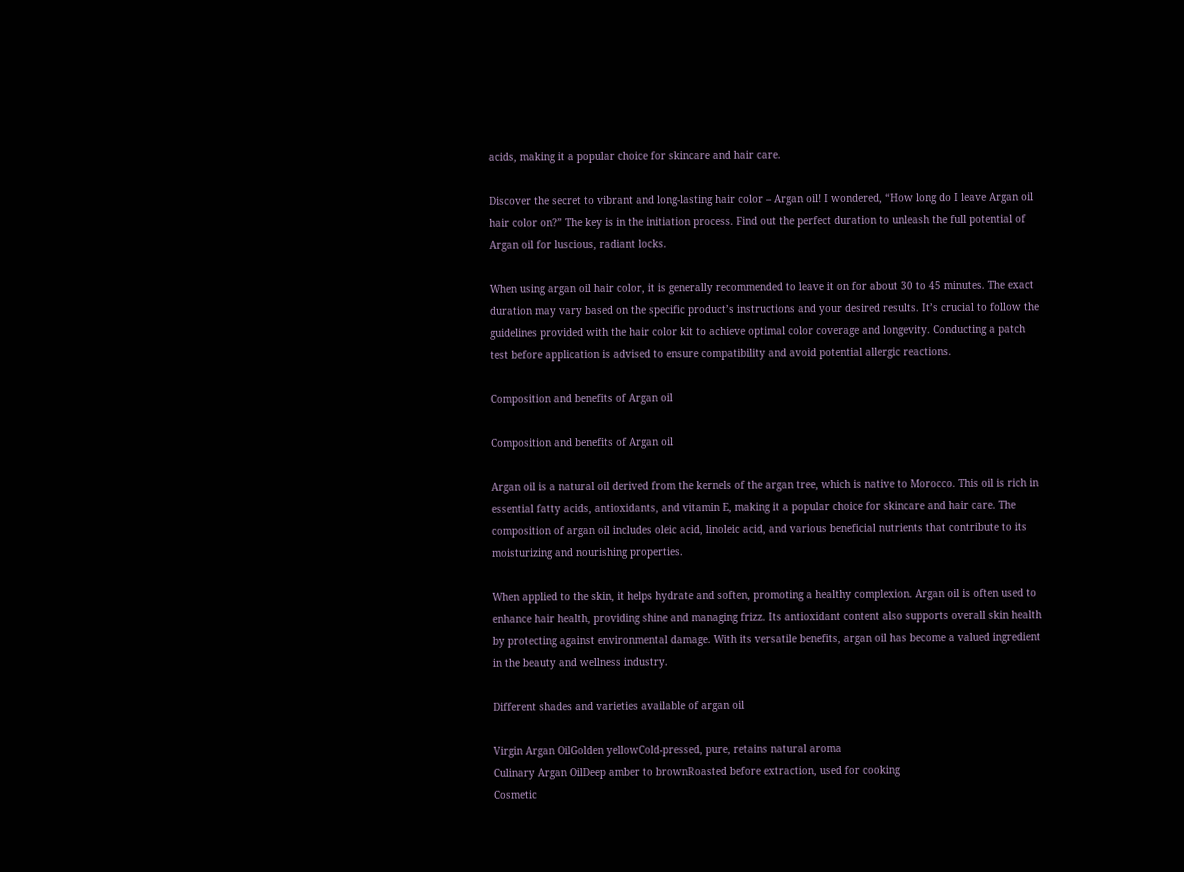acids, making it a popular choice for skincare and hair care.

Discover the secret to vibrant and long-lasting hair color – Argan oil! I wondered, “How long do I leave Argan oil hair color on?” The key is in the initiation process. Find out the perfect duration to unleash the full potential of Argan oil for luscious, radiant locks.

When using argan oil hair color, it is generally recommended to leave it on for about 30 to 45 minutes. The exact duration may vary based on the specific product’s instructions and your desired results. It’s crucial to follow the guidelines provided with the hair color kit to achieve optimal color coverage and longevity. Conducting a patch test before application is advised to ensure compatibility and avoid potential allergic reactions.

Composition and benefits of Argan oil

Composition and benefits of Argan oil

Argan oil is a natural oil derived from the kernels of the argan tree, which is native to Morocco. This oil is rich in essential fatty acids, antioxidants, and vitamin E, making it a popular choice for skincare and hair care. The composition of argan oil includes oleic acid, linoleic acid, and various beneficial nutrients that contribute to its moisturizing and nourishing properties.

When applied to the skin, it helps hydrate and soften, promoting a healthy complexion. Argan oil is often used to enhance hair health, providing shine and managing frizz. Its antioxidant content also supports overall skin health by protecting against environmental damage. With its versatile benefits, argan oil has become a valued ingredient in the beauty and wellness industry.

Different shades and varieties available of argan oil

Virgin Argan OilGolden yellowCold-pressed, pure, retains natural aroma
Culinary Argan OilDeep amber to brownRoasted before extraction, used for cooking
Cosmetic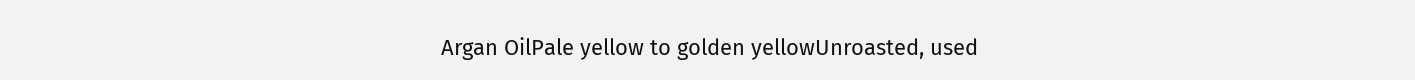Argan OilPale yellow to golden yellowUnroasted, used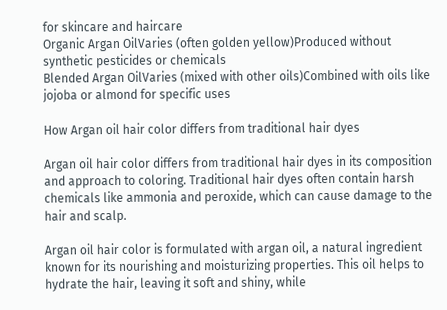for skincare and haircare
Organic Argan OilVaries (often golden yellow)Produced without synthetic pesticides or chemicals
Blended Argan OilVaries (mixed with other oils)Combined with oils like jojoba or almond for specific uses

How Argan oil hair color differs from traditional hair dyes

Argan oil hair color differs from traditional hair dyes in its composition and approach to coloring. Traditional hair dyes often contain harsh chemicals like ammonia and peroxide, which can cause damage to the hair and scalp.

Argan oil hair color is formulated with argan oil, a natural ingredient known for its nourishing and moisturizing properties. This oil helps to hydrate the hair, leaving it soft and shiny, while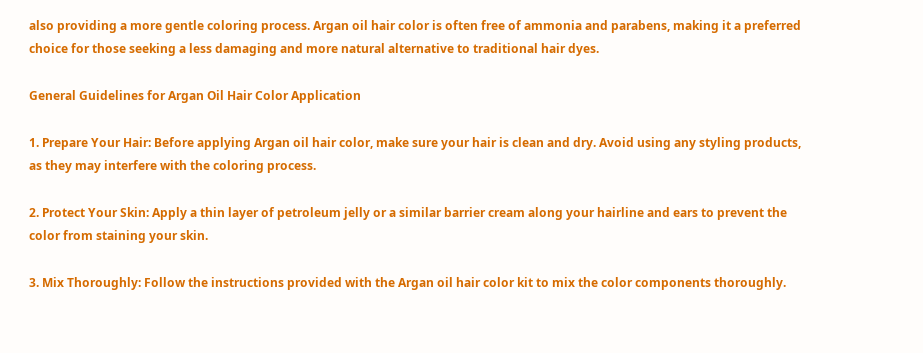also providing a more gentle coloring process. Argan oil hair color is often free of ammonia and parabens, making it a preferred choice for those seeking a less damaging and more natural alternative to traditional hair dyes.

General Guidelines for Argan Oil Hair Color Application

1. Prepare Your Hair: Before applying Argan oil hair color, make sure your hair is clean and dry. Avoid using any styling products, as they may interfere with the coloring process.

2. Protect Your Skin: Apply a thin layer of petroleum jelly or a similar barrier cream along your hairline and ears to prevent the color from staining your skin.

3. Mix Thoroughly: Follow the instructions provided with the Argan oil hair color kit to mix the color components thoroughly.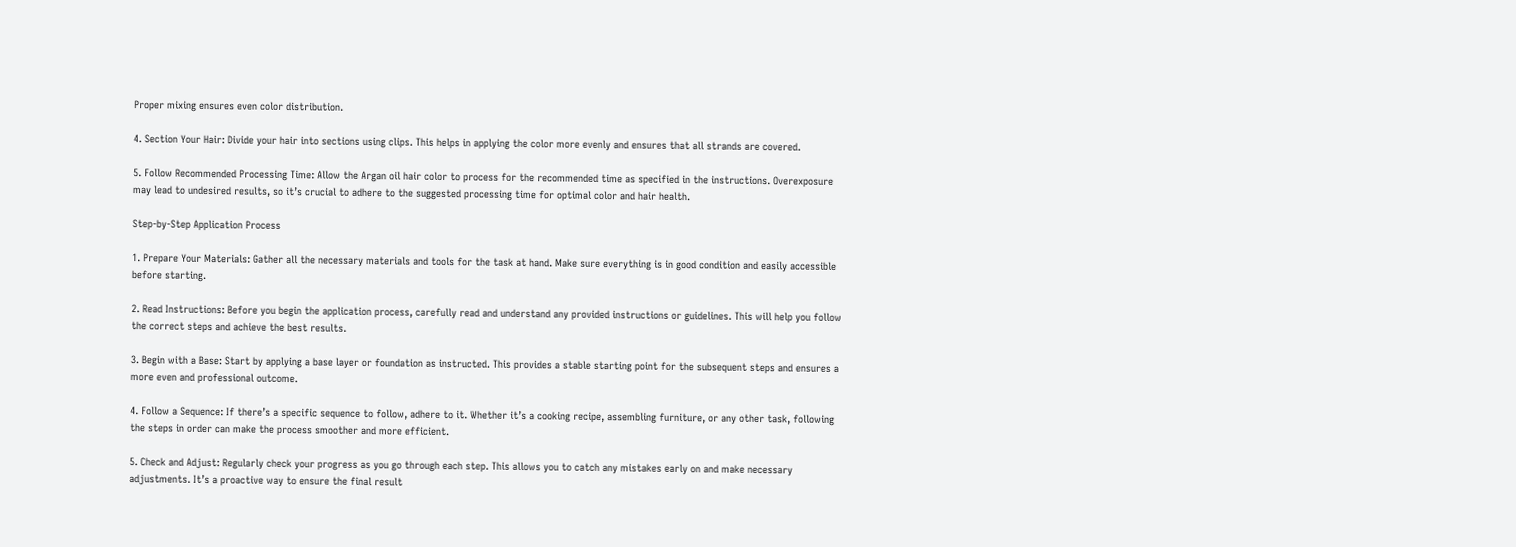Proper mixing ensures even color distribution.

4. Section Your Hair: Divide your hair into sections using clips. This helps in applying the color more evenly and ensures that all strands are covered.

5. Follow Recommended Processing Time: Allow the Argan oil hair color to process for the recommended time as specified in the instructions. Overexposure may lead to undesired results, so it’s crucial to adhere to the suggested processing time for optimal color and hair health.

Step-by-Step Application Process

1. Prepare Your Materials: Gather all the necessary materials and tools for the task at hand. Make sure everything is in good condition and easily accessible before starting.

2. Read Instructions: Before you begin the application process, carefully read and understand any provided instructions or guidelines. This will help you follow the correct steps and achieve the best results.

3. Begin with a Base: Start by applying a base layer or foundation as instructed. This provides a stable starting point for the subsequent steps and ensures a more even and professional outcome.

4. Follow a Sequence: If there’s a specific sequence to follow, adhere to it. Whether it’s a cooking recipe, assembling furniture, or any other task, following the steps in order can make the process smoother and more efficient.

5. Check and Adjust: Regularly check your progress as you go through each step. This allows you to catch any mistakes early on and make necessary adjustments. It’s a proactive way to ensure the final result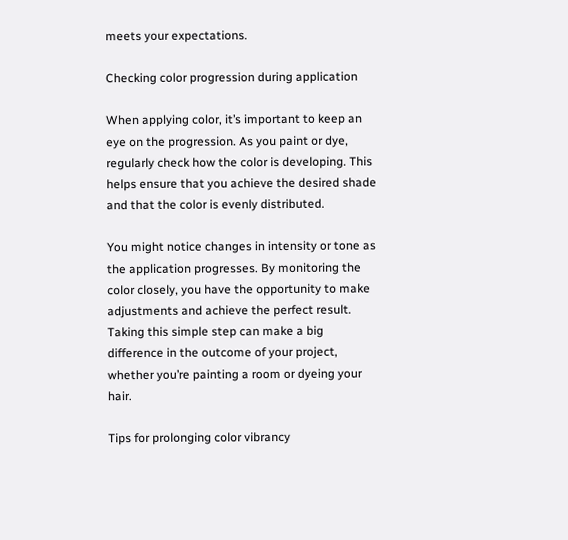meets your expectations.

Checking color progression during application

When applying color, it’s important to keep an eye on the progression. As you paint or dye, regularly check how the color is developing. This helps ensure that you achieve the desired shade and that the color is evenly distributed.

You might notice changes in intensity or tone as the application progresses. By monitoring the color closely, you have the opportunity to make adjustments and achieve the perfect result. Taking this simple step can make a big difference in the outcome of your project, whether you’re painting a room or dyeing your hair.

Tips for prolonging color vibrancy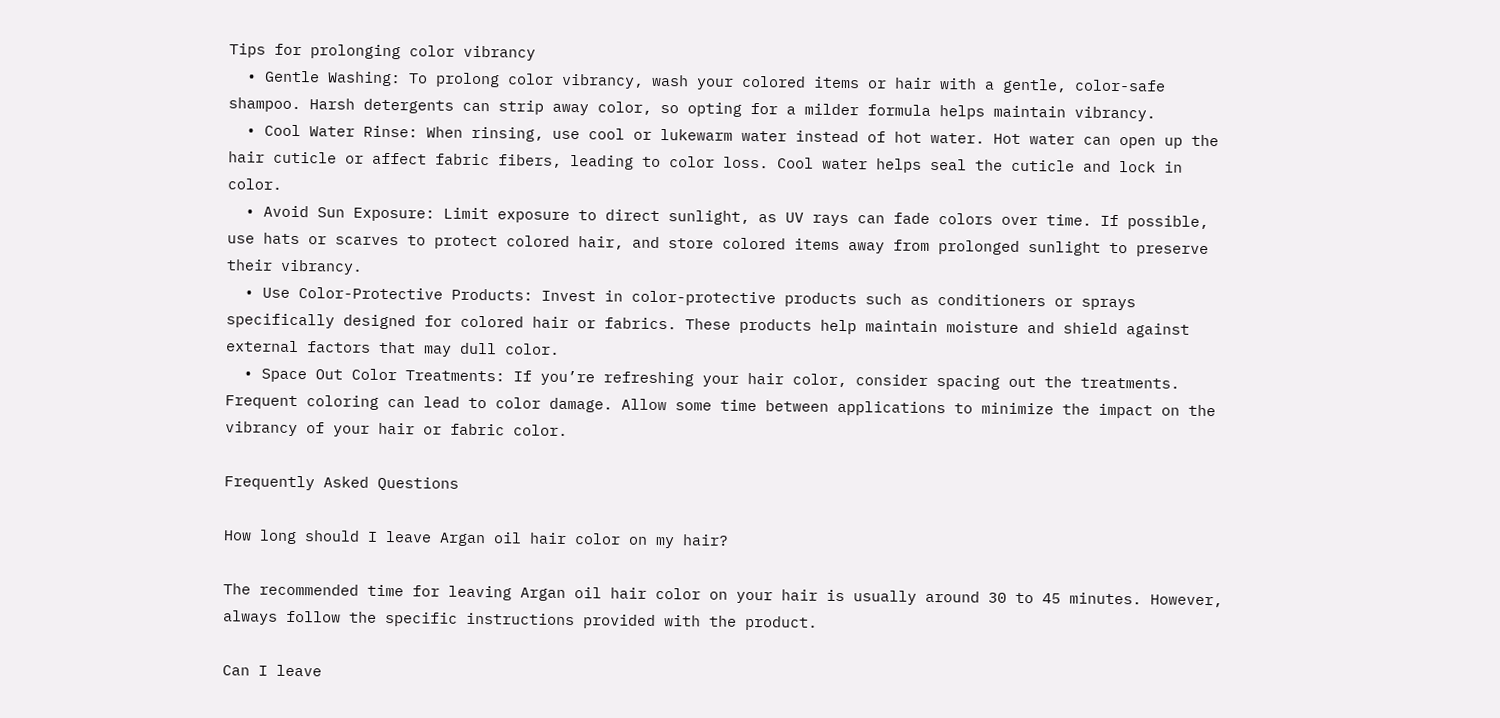Tips for prolonging color vibrancy
  • Gentle Washing: To prolong color vibrancy, wash your colored items or hair with a gentle, color-safe shampoo. Harsh detergents can strip away color, so opting for a milder formula helps maintain vibrancy.
  • Cool Water Rinse: When rinsing, use cool or lukewarm water instead of hot water. Hot water can open up the hair cuticle or affect fabric fibers, leading to color loss. Cool water helps seal the cuticle and lock in color.
  • Avoid Sun Exposure: Limit exposure to direct sunlight, as UV rays can fade colors over time. If possible, use hats or scarves to protect colored hair, and store colored items away from prolonged sunlight to preserve their vibrancy.
  • Use Color-Protective Products: Invest in color-protective products such as conditioners or sprays specifically designed for colored hair or fabrics. These products help maintain moisture and shield against external factors that may dull color.
  • Space Out Color Treatments: If you’re refreshing your hair color, consider spacing out the treatments. Frequent coloring can lead to color damage. Allow some time between applications to minimize the impact on the vibrancy of your hair or fabric color.

Frequently Asked Questions

How long should I leave Argan oil hair color on my hair?

The recommended time for leaving Argan oil hair color on your hair is usually around 30 to 45 minutes. However, always follow the specific instructions provided with the product.

Can I leave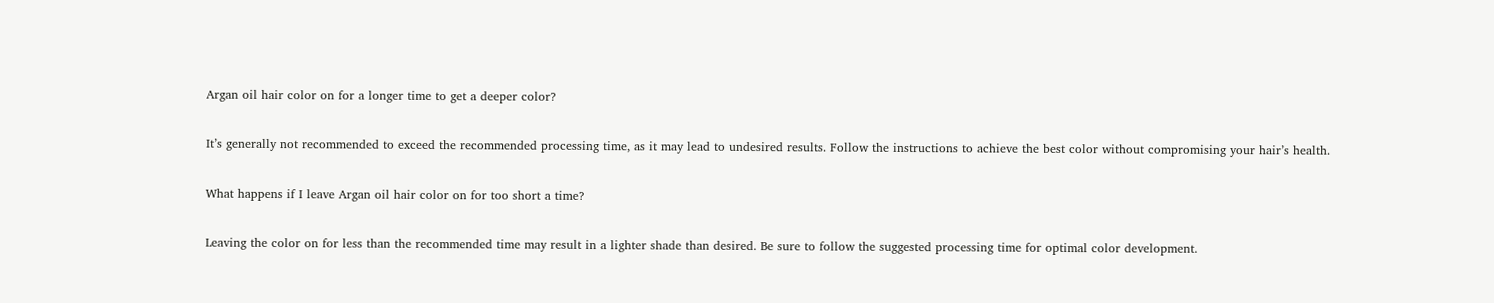Argan oil hair color on for a longer time to get a deeper color?

It’s generally not recommended to exceed the recommended processing time, as it may lead to undesired results. Follow the instructions to achieve the best color without compromising your hair’s health.

What happens if I leave Argan oil hair color on for too short a time?

Leaving the color on for less than the recommended time may result in a lighter shade than desired. Be sure to follow the suggested processing time for optimal color development.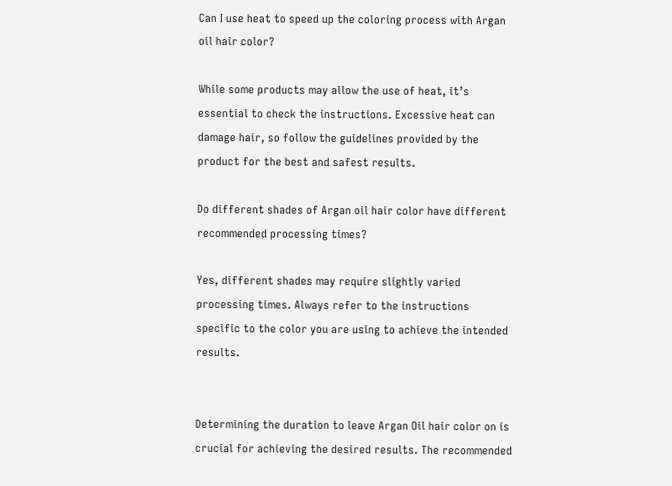Can I use heat to speed up the coloring process with Argan oil hair color?

While some products may allow the use of heat, it’s essential to check the instructions. Excessive heat can damage hair, so follow the guidelines provided by the product for the best and safest results.

Do different shades of Argan oil hair color have different recommended processing times?

Yes, different shades may require slightly varied processing times. Always refer to the instructions specific to the color you are using to achieve the intended results.


Determining the duration to leave Argan Oil hair color on is crucial for achieving the desired results. The recommended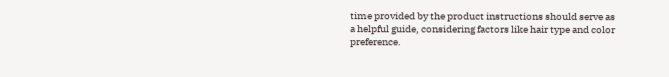time provided by the product instructions should serve as a helpful guide, considering factors like hair type and color preference.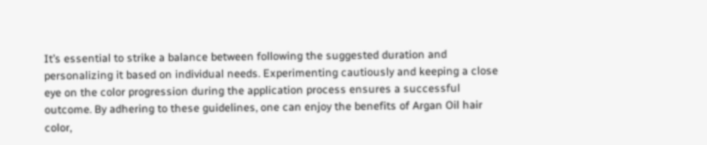It’s essential to strike a balance between following the suggested duration and personalizing it based on individual needs. Experimenting cautiously and keeping a close eye on the color progression during the application process ensures a successful outcome. By adhering to these guidelines, one can enjoy the benefits of Argan Oil hair color,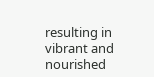resulting in vibrant and nourished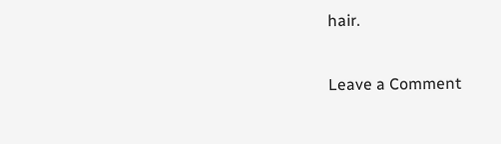hair.

Leave a Comment